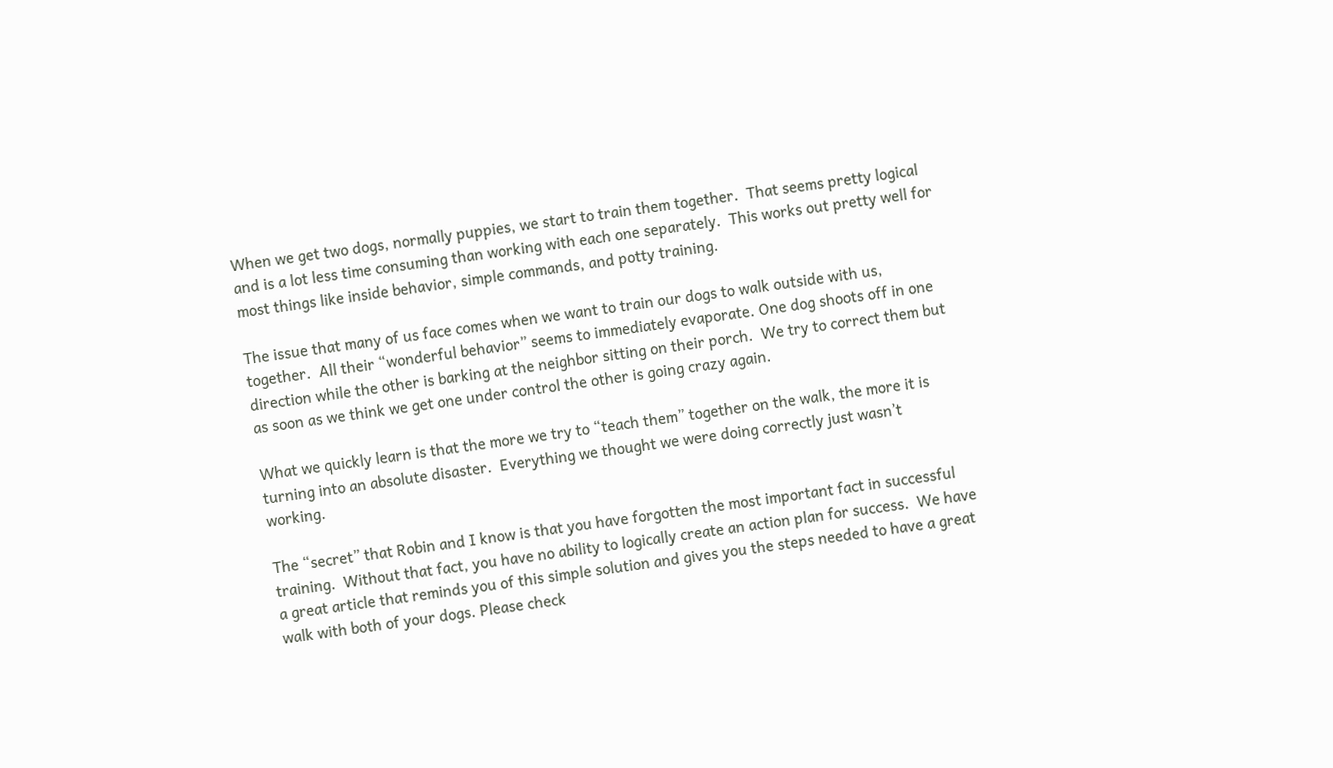When we get two dogs, normally puppies, we start to train them together.  That seems pretty logical and is a lot less time consuming than working with each one separately.  This works out pretty well for most things like inside behavior, simple commands, and potty training.

The issue that many of us face comes when we want to train our dogs to walk outside with us, together.  All their “wonderful behavior” seems to immediately evaporate. One dog shoots off in one direction while the other is barking at the neighbor sitting on their porch.  We try to correct them but as soon as we think we get one under control the other is going crazy again.

What we quickly learn is that the more we try to “teach them” together on the walk, the more it is turning into an absolute disaster.  Everything we thought we were doing correctly just wasn’t working.

The “secret” that Robin and I know is that you have forgotten the most important fact in successful training.  Without that fact, you have no ability to logically create an action plan for success.  We have a great article that reminds you of this simple solution and gives you the steps needed to have a great walk with both of your dogs. Please check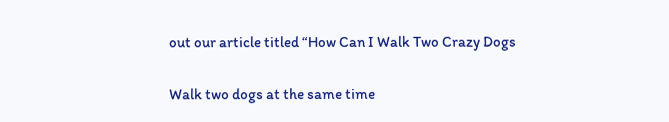out our article titled “How Can I Walk Two Crazy Dogs

Walk two dogs at the same time